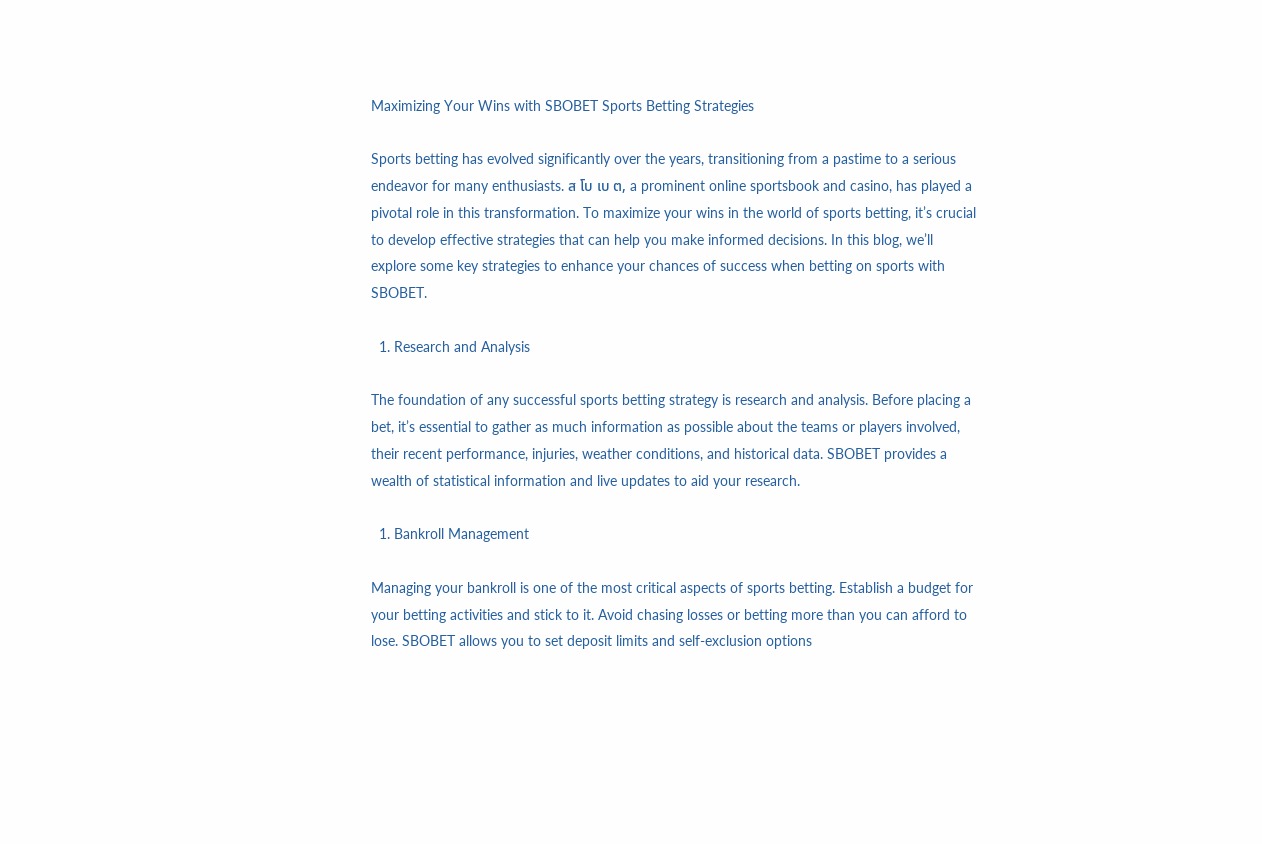Maximizing Your Wins with SBOBET Sports Betting Strategies

Sports betting has evolved significantly over the years, transitioning from a pastime to a serious endeavor for many enthusiasts. ส โบ เบ ต, a prominent online sportsbook and casino, has played a pivotal role in this transformation. To maximize your wins in the world of sports betting, it’s crucial to develop effective strategies that can help you make informed decisions. In this blog, we’ll explore some key strategies to enhance your chances of success when betting on sports with SBOBET.

  1. Research and Analysis

The foundation of any successful sports betting strategy is research and analysis. Before placing a bet, it’s essential to gather as much information as possible about the teams or players involved, their recent performance, injuries, weather conditions, and historical data. SBOBET provides a wealth of statistical information and live updates to aid your research.

  1. Bankroll Management

Managing your bankroll is one of the most critical aspects of sports betting. Establish a budget for your betting activities and stick to it. Avoid chasing losses or betting more than you can afford to lose. SBOBET allows you to set deposit limits and self-exclusion options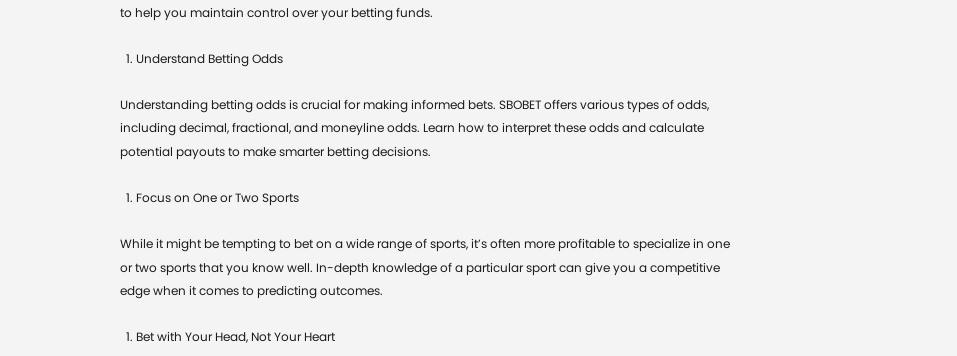to help you maintain control over your betting funds.

  1. Understand Betting Odds

Understanding betting odds is crucial for making informed bets. SBOBET offers various types of odds, including decimal, fractional, and moneyline odds. Learn how to interpret these odds and calculate potential payouts to make smarter betting decisions.

  1. Focus on One or Two Sports

While it might be tempting to bet on a wide range of sports, it’s often more profitable to specialize in one or two sports that you know well. In-depth knowledge of a particular sport can give you a competitive edge when it comes to predicting outcomes.

  1. Bet with Your Head, Not Your Heart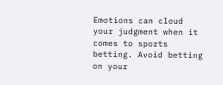Emotions can cloud your judgment when it comes to sports betting. Avoid betting on your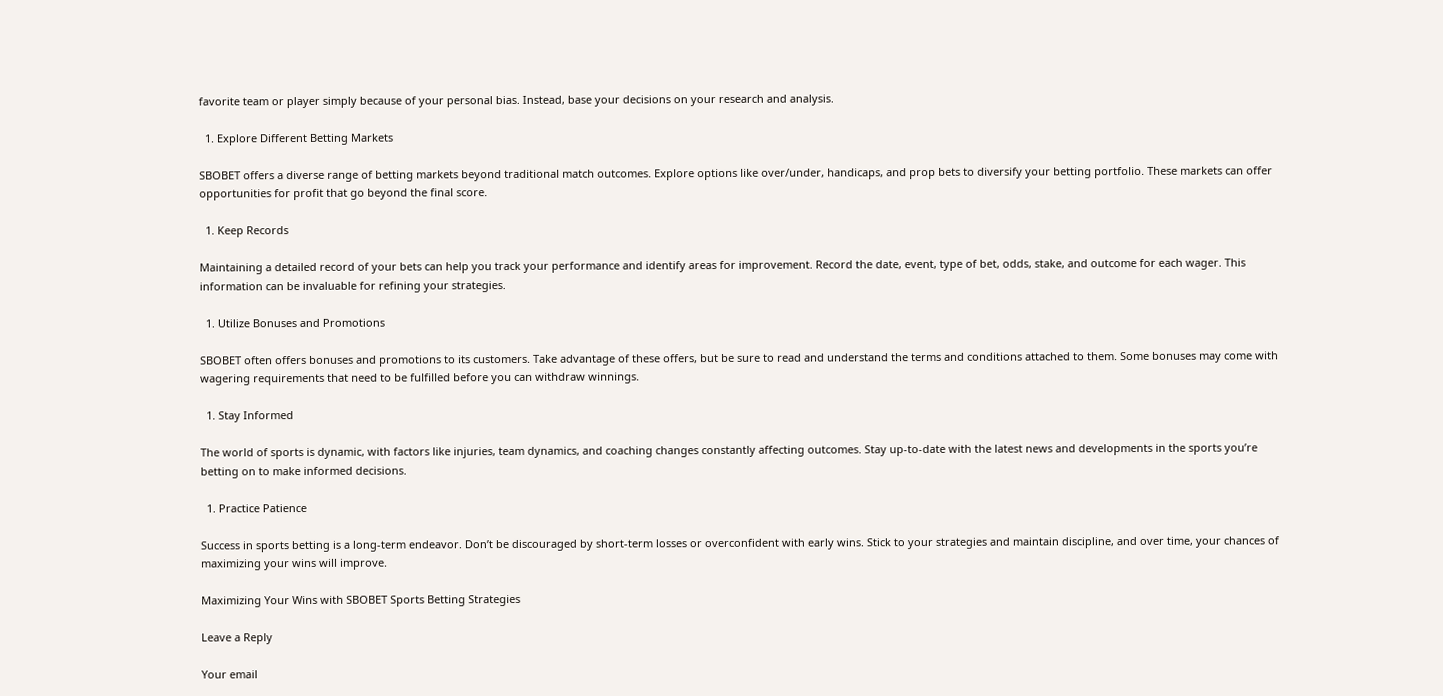favorite team or player simply because of your personal bias. Instead, base your decisions on your research and analysis.

  1. Explore Different Betting Markets

SBOBET offers a diverse range of betting markets beyond traditional match outcomes. Explore options like over/under, handicaps, and prop bets to diversify your betting portfolio. These markets can offer opportunities for profit that go beyond the final score.

  1. Keep Records

Maintaining a detailed record of your bets can help you track your performance and identify areas for improvement. Record the date, event, type of bet, odds, stake, and outcome for each wager. This information can be invaluable for refining your strategies.

  1. Utilize Bonuses and Promotions

SBOBET often offers bonuses and promotions to its customers. Take advantage of these offers, but be sure to read and understand the terms and conditions attached to them. Some bonuses may come with wagering requirements that need to be fulfilled before you can withdraw winnings.

  1. Stay Informed

The world of sports is dynamic, with factors like injuries, team dynamics, and coaching changes constantly affecting outcomes. Stay up-to-date with the latest news and developments in the sports you’re betting on to make informed decisions.

  1. Practice Patience

Success in sports betting is a long-term endeavor. Don’t be discouraged by short-term losses or overconfident with early wins. Stick to your strategies and maintain discipline, and over time, your chances of maximizing your wins will improve.

Maximizing Your Wins with SBOBET Sports Betting Strategies

Leave a Reply

Your email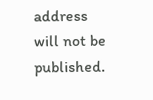address will not be published.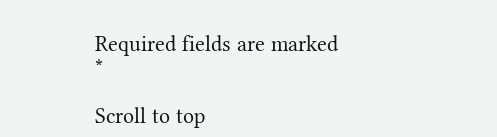Required fields are marked *

Scroll to top